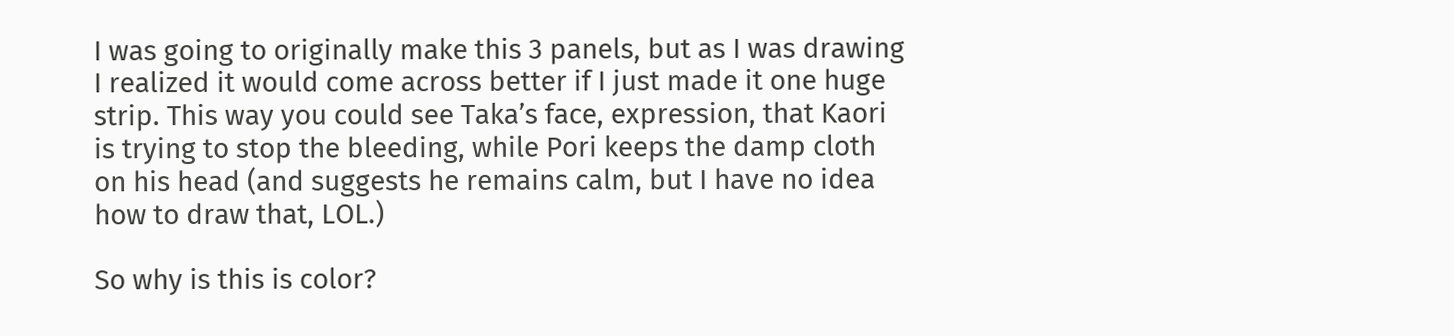I was going to originally make this 3 panels, but as I was drawing I realized it would come across better if I just made it one huge strip. This way you could see Taka’s face, expression, that Kaori is trying to stop the bleeding, while Pori keeps the damp cloth on his head (and suggests he remains calm, but I have no idea how to draw that, LOL.)

So why is this is color?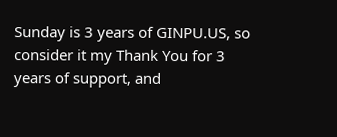Sunday is 3 years of GINPU.US, so consider it my Thank You for 3 years of support, and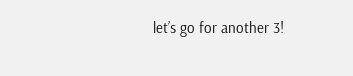let’s go for another 3!